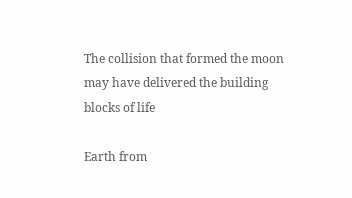The collision that formed the moon may have delivered the building blocks of life

Earth from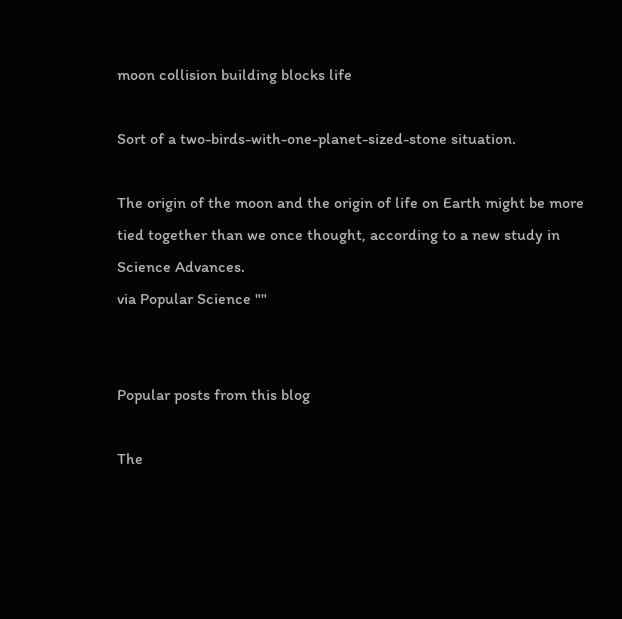moon collision building blocks life

Sort of a two-birds-with-one-planet-sized-stone situation.

The origin of the moon and the origin of life on Earth might be more tied together than we once thought, according to a new study in Science Advances.
via Popular Science ""


Popular posts from this blog

The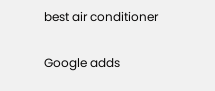best air conditioner

Google adds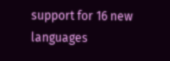support for 16 new languages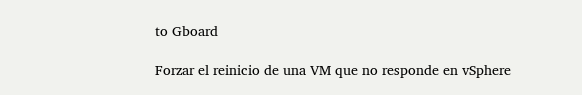to Gboard

Forzar el reinicio de una VM que no responde en vSphere